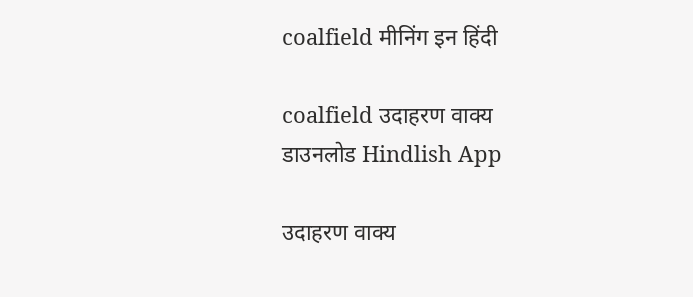coalfield मीनिंग इन हिंदी

coalfield उदाहरण वाक्य
डाउनलोड Hindlish App

उदाहरण वाक्य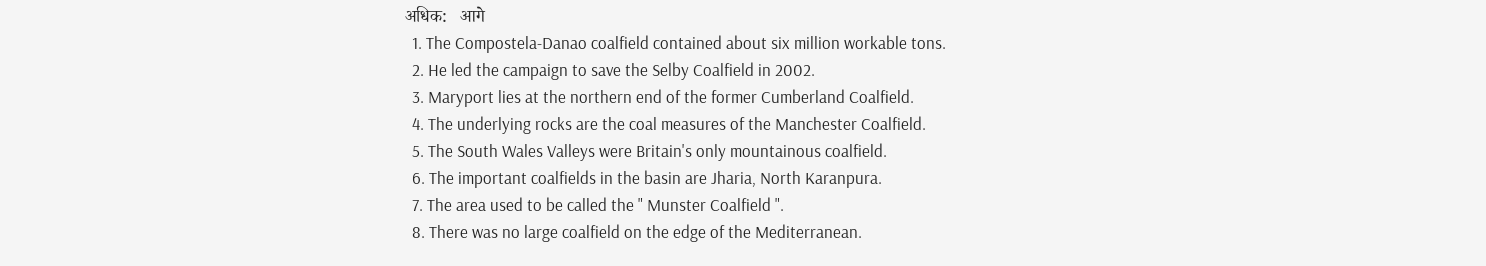अधिक:   आगे
  1. The Compostela-Danao coalfield contained about six million workable tons.
  2. He led the campaign to save the Selby Coalfield in 2002.
  3. Maryport lies at the northern end of the former Cumberland Coalfield.
  4. The underlying rocks are the coal measures of the Manchester Coalfield.
  5. The South Wales Valleys were Britain's only mountainous coalfield.
  6. The important coalfields in the basin are Jharia, North Karanpura.
  7. The area used to be called the " Munster Coalfield ".
  8. There was no large coalfield on the edge of the Mediterranean.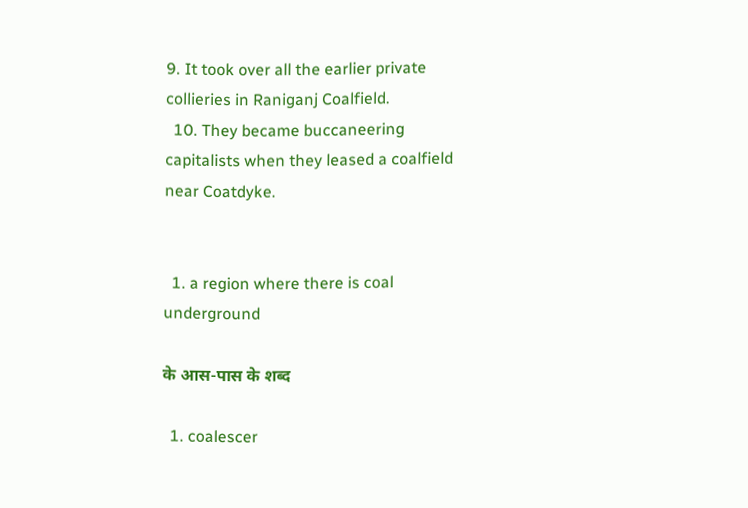9. It took over all the earlier private collieries in Raniganj Coalfield.
  10. They became buccaneering capitalists when they leased a coalfield near Coatdyke.


  1. a region where there is coal underground

के आस-पास के शब्द

  1. coalescer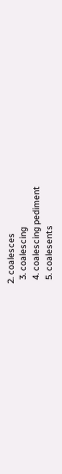2. coalesces
  3. coalescing
  4. coalescing pediment
  5. coalesents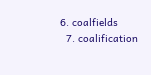6. coalfields
  7. coalification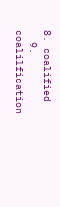8. coalified
  9. coalilfication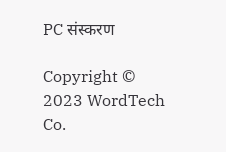PC संस्करण

Copyright © 2023 WordTech Co.